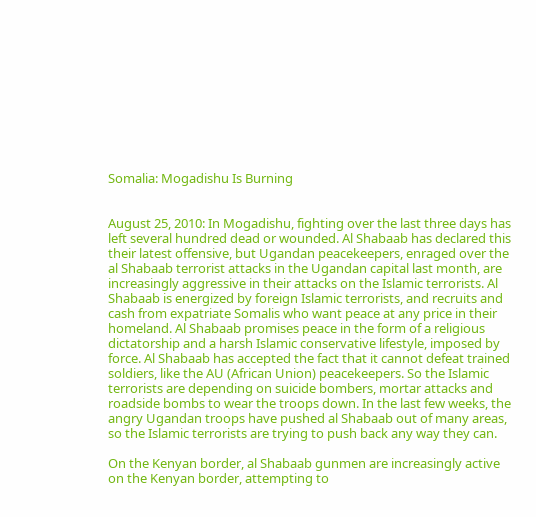Somalia: Mogadishu Is Burning


August 25, 2010: In Mogadishu, fighting over the last three days has left several hundred dead or wounded. Al Shabaab has declared this their latest offensive, but Ugandan peacekeepers, enraged over the al Shabaab terrorist attacks in the Ugandan capital last month, are increasingly aggressive in their attacks on the Islamic terrorists. Al Shabaab is energized by foreign Islamic terrorists, and recruits and cash from expatriate Somalis who want peace at any price in their homeland. Al Shabaab promises peace in the form of a religious dictatorship and a harsh Islamic conservative lifestyle, imposed by force. Al Shabaab has accepted the fact that it cannot defeat trained soldiers, like the AU (African Union) peacekeepers. So the Islamic terrorists are depending on suicide bombers, mortar attacks and roadside bombs to wear the troops down. In the last few weeks, the angry Ugandan troops have pushed al Shabaab out of many areas, so the Islamic terrorists are trying to push back any way they can.

On the Kenyan border, al Shabaab gunmen are increasingly active on the Kenyan border, attempting to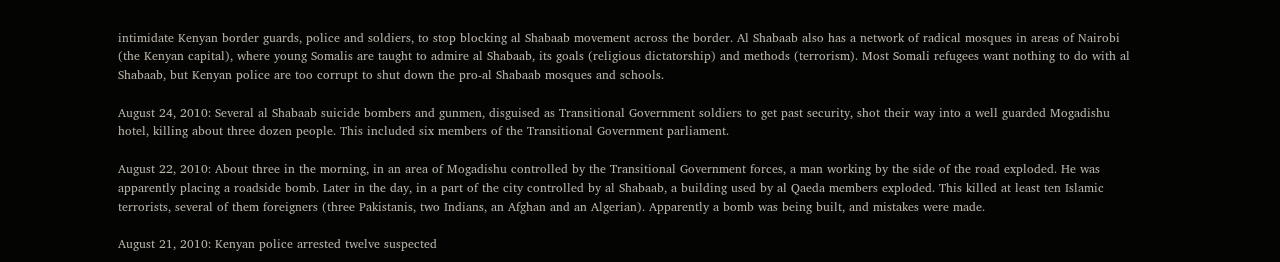intimidate Kenyan border guards, police and soldiers, to stop blocking al Shabaab movement across the border. Al Shabaab also has a network of radical mosques in areas of Nairobi (the Kenyan capital), where young Somalis are taught to admire al Shabaab, its goals (religious dictatorship) and methods (terrorism). Most Somali refugees want nothing to do with al Shabaab, but Kenyan police are too corrupt to shut down the pro-al Shabaab mosques and schools.

August 24, 2010: Several al Shabaab suicide bombers and gunmen, disguised as Transitional Government soldiers to get past security, shot their way into a well guarded Mogadishu hotel, killing about three dozen people. This included six members of the Transitional Government parliament.

August 22, 2010: About three in the morning, in an area of Mogadishu controlled by the Transitional Government forces, a man working by the side of the road exploded. He was apparently placing a roadside bomb. Later in the day, in a part of the city controlled by al Shabaab, a building used by al Qaeda members exploded. This killed at least ten Islamic terrorists, several of them foreigners (three Pakistanis, two Indians, an Afghan and an Algerian). Apparently a bomb was being built, and mistakes were made.

August 21, 2010: Kenyan police arrested twelve suspected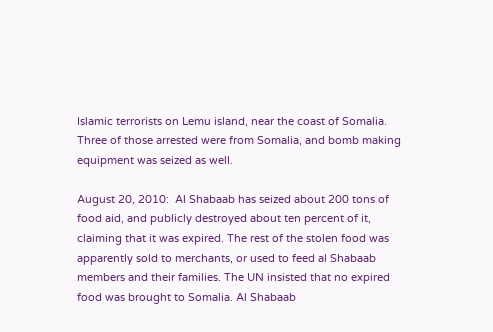Islamic terrorists on Lemu island, near the coast of Somalia. Three of those arrested were from Somalia, and bomb making equipment was seized as well.

August 20, 2010:  Al Shabaab has seized about 200 tons of food aid, and publicly destroyed about ten percent of it, claiming that it was expired. The rest of the stolen food was apparently sold to merchants, or used to feed al Shabaab members and their families. The UN insisted that no expired food was brought to Somalia. Al Shabaab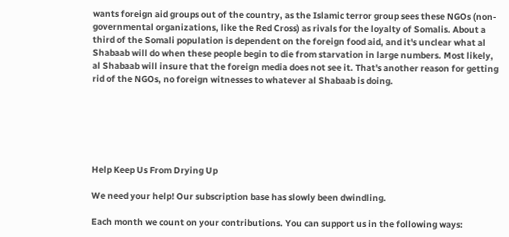wants foreign aid groups out of the country, as the Islamic terror group sees these NGOs (non-governmental organizations, like the Red Cross) as rivals for the loyalty of Somalis. About a third of the Somali population is dependent on the foreign food aid, and it's unclear what al Shabaab will do when these people begin to die from starvation in large numbers. Most likely, al Shabaab will insure that the foreign media does not see it. That's another reason for getting rid of the NGOs, no foreign witnesses to whatever al Shabaab is doing.






Help Keep Us From Drying Up

We need your help! Our subscription base has slowly been dwindling.

Each month we count on your contributions. You can support us in the following ways: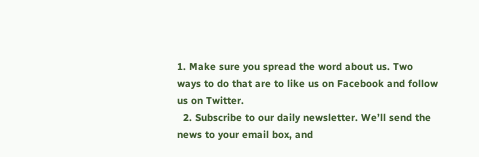1. Make sure you spread the word about us. Two ways to do that are to like us on Facebook and follow us on Twitter.
  2. Subscribe to our daily newsletter. We’ll send the news to your email box, and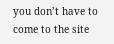you don’t have to come to the site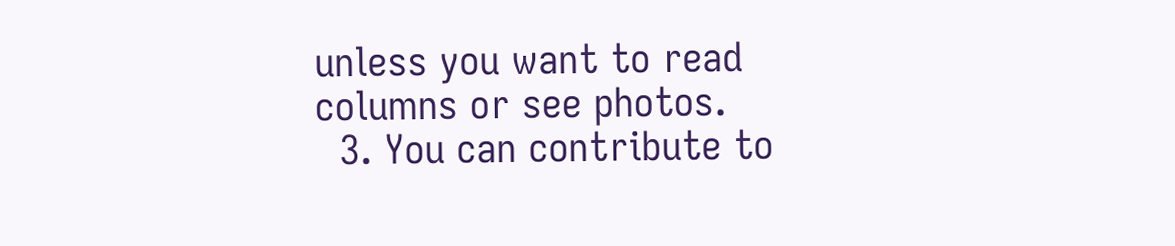unless you want to read columns or see photos.
  3. You can contribute to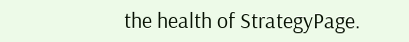the health of StrategyPage.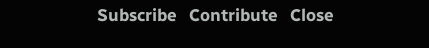Subscribe   Contribute   Close